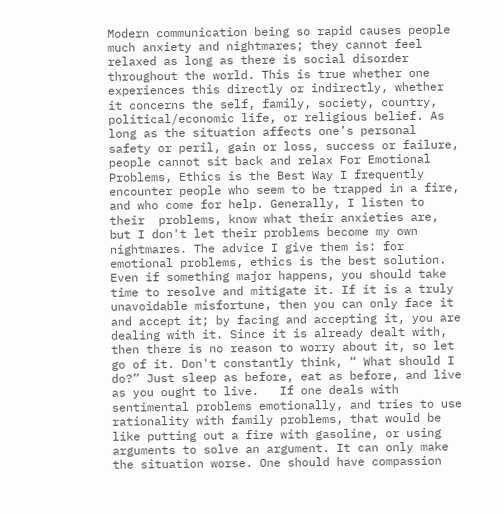Modern communication being so rapid causes people much anxiety and nightmares; they cannot feel relaxed as long as there is social disorder throughout the world. This is true whether one experiences this directly or indirectly, whether it concerns the self, family, society, country, political/economic life, or religious belief. As long as the situation affects one’s personal safety or peril, gain or loss, success or failure, people cannot sit back and relax For Emotional Problems, Ethics is the Best Way I frequently encounter people who seem to be trapped in a fire, and who come for help. Generally, I listen to their  problems, know what their anxieties are, but I don't let their problems become my own nightmares. The advice I give them is: for emotional problems, ethics is the best solution. Even if something major happens, you should take time to resolve and mitigate it. If it is a truly unavoidable misfortune, then you can only face it and accept it; by facing and accepting it, you are dealing with it. Since it is already dealt with, then there is no reason to worry about it, so let go of it. Don't constantly think, “ What should I do?” Just sleep as before, eat as before, and live as you ought to live.   If one deals with sentimental problems emotionally, and tries to use rationality with family problems, that would be like putting out a fire with gasoline, or using arguments to solve an argument. It can only make the situation worse. One should have compassion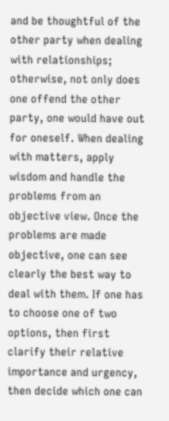and be thoughtful of the other party when dealing with relationships; otherwise, not only does one offend the other party, one would have out for oneself. When dealing with matters, apply wisdom and handle the problems from an objective view. Once the problems are made objective, one can see clearly the best way to deal with them. If one has to choose one of two options, then first clarify their relative importance and urgency, then decide which one can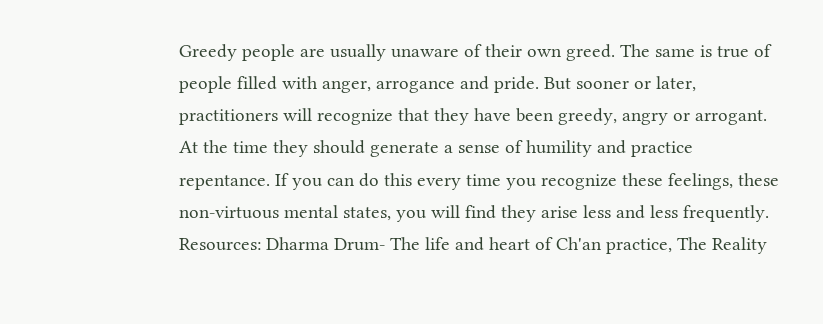Greedy people are usually unaware of their own greed. The same is true of people filled with anger, arrogance and pride. But sooner or later, practitioners will recognize that they have been greedy, angry or arrogant. At the time they should generate a sense of humility and practice repentance. If you can do this every time you recognize these feelings, these non-virtuous mental states, you will find they arise less and less frequently.     Resources: Dharma Drum- The life and heart of Ch'an practice, The Reality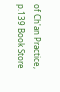of Ch'an Practice, p.139 Book Store